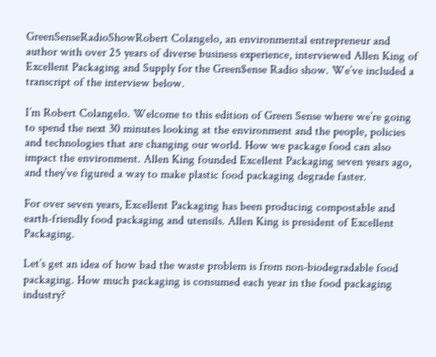GreenSenseRadioShowRobert Colangelo, an environmental entrepreneur and author with over 25 years of diverse business experience, interviewed Allen King of Excellent Packaging and Supply for the Green$ense Radio show. We’ve included a transcript of the interview below.

I’m Robert Colangelo. Welcome to this edition of Green Sense where we’re going to spend the next 30 minutes looking at the environment and the people, policies and technologies that are changing our world. How we package food can also impact the environment. Allen King founded Excellent Packaging seven years ago, and they’ve figured a way to make plastic food packaging degrade faster.

For over seven years, Excellent Packaging has been producing compostable and earth-friendly food packaging and utensils. Allen King is president of Excellent Packaging.

Let’s get an idea of how bad the waste problem is from non-biodegradable food packaging. How much packaging is consumed each year in the food packaging industry?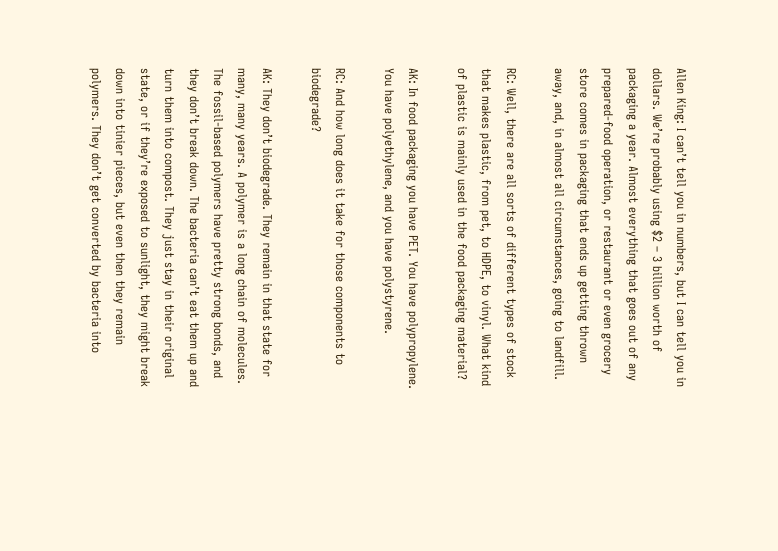Allen King: I can’t tell you in numbers, but I can tell you in dollars. We’re probably using $2 – 3 billion worth of packaging a year. Almost everything that goes out of any prepared-food operation, or restaurant or even grocery store comes in packaging that ends up getting thrown away, and, in almost all circumstances, going to landfill.

RC: Well, there are all sorts of different types of stock that makes plastic, from pet, to HDPE, to vinyl. What kind of plastic is mainly used in the food packaging material?

AK: In food packaging you have PET. You have polypropylene. You have polyethylene, and you have polystyrene.

RC: And how long does it take for those components to biodegrade?

AK: They don’t biodegrade. They remain in that state for many, many years. A polymer is a long chain of molecules. The fossil-based polymers have pretty strong bonds, and they don’t break down. The bacteria can’t eat them up and turn them into compost. They just stay in their original state, or if they’re exposed to sunlight, they might break down into tinier pieces, but even then they remain polymers. They don’t get converted by bacteria into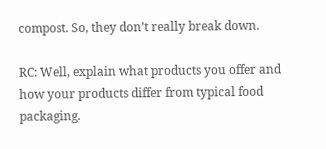compost. So, they don’t really break down.

RC: Well, explain what products you offer and how your products differ from typical food packaging.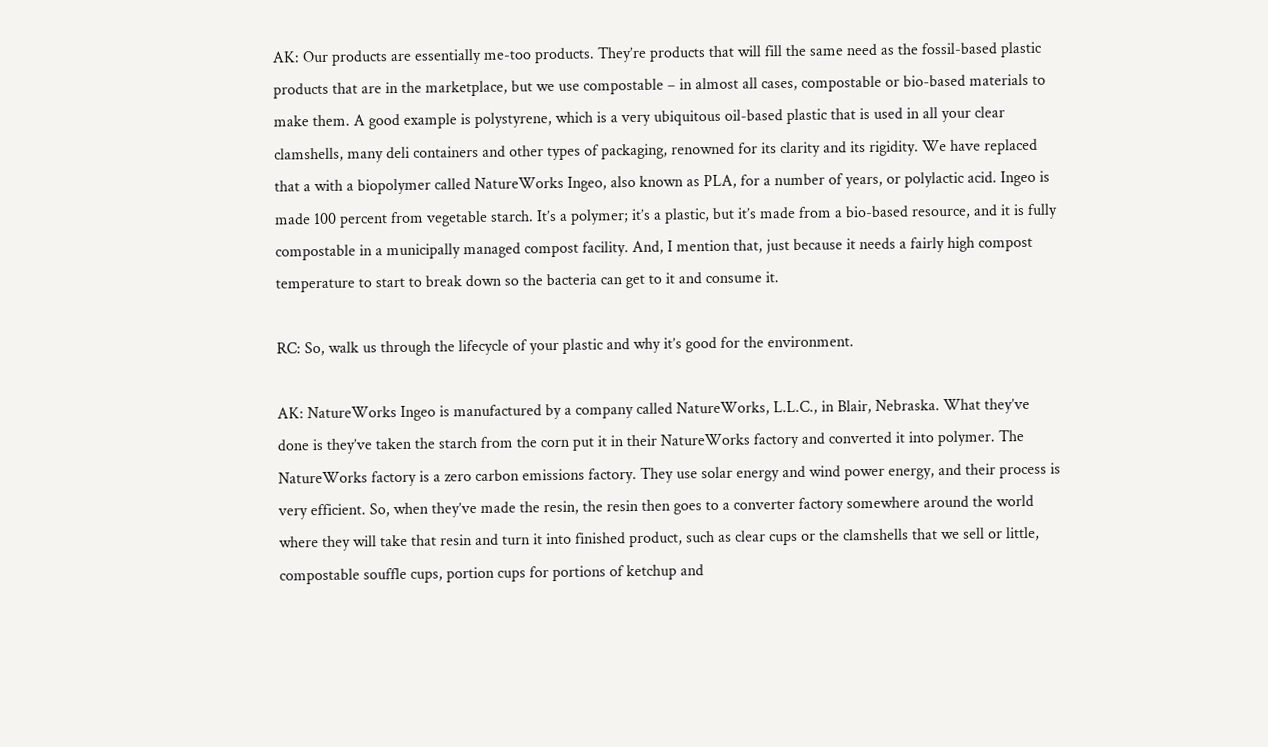AK: Our products are essentially me-too products. They’re products that will fill the same need as the fossil-based plastic products that are in the marketplace, but we use compostable – in almost all cases, compostable or bio-based materials to make them. A good example is polystyrene, which is a very ubiquitous oil-based plastic that is used in all your clear clamshells, many deli containers and other types of packaging, renowned for its clarity and its rigidity. We have replaced that a with a biopolymer called NatureWorks Ingeo, also known as PLA, for a number of years, or polylactic acid. Ingeo is made 100 percent from vegetable starch. It’s a polymer; it’s a plastic, but it’s made from a bio-based resource, and it is fully compostable in a municipally managed compost facility. And, I mention that, just because it needs a fairly high compost temperature to start to break down so the bacteria can get to it and consume it.

RC: So, walk us through the lifecycle of your plastic and why it’s good for the environment.

AK: NatureWorks Ingeo is manufactured by a company called NatureWorks, L.L.C., in Blair, Nebraska. What they’ve done is they’ve taken the starch from the corn put it in their NatureWorks factory and converted it into polymer. The NatureWorks factory is a zero carbon emissions factory. They use solar energy and wind power energy, and their process is very efficient. So, when they’ve made the resin, the resin then goes to a converter factory somewhere around the world where they will take that resin and turn it into finished product, such as clear cups or the clamshells that we sell or little, compostable souffle cups, portion cups for portions of ketchup and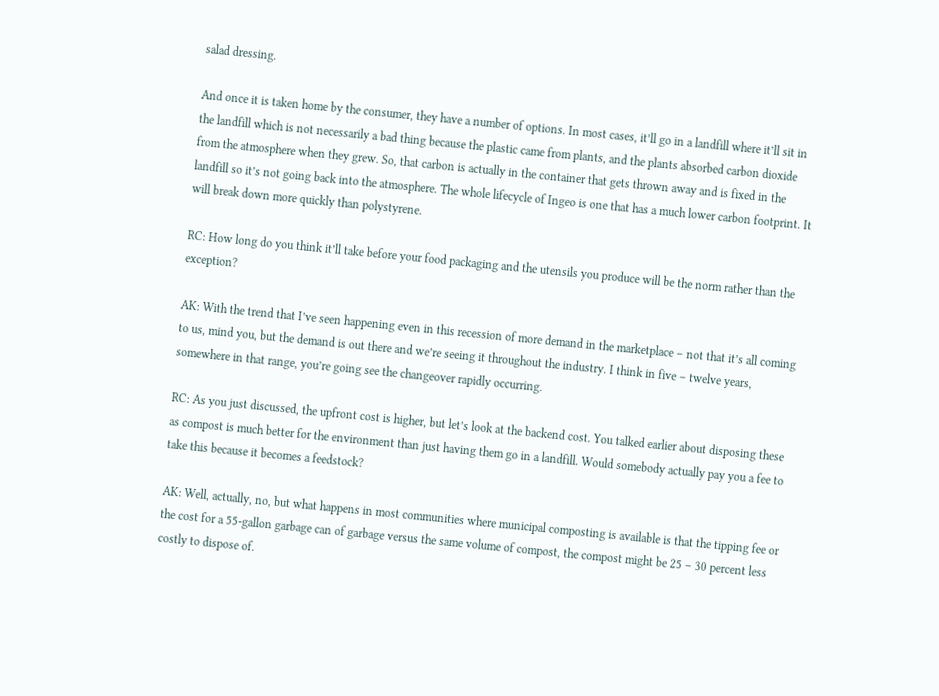salad dressing.

And once it is taken home by the consumer, they have a number of options. In most cases, it’ll go in a landfill where it’ll sit in the landfill which is not necessarily a bad thing because the plastic came from plants, and the plants absorbed carbon dioxide from the atmosphere when they grew. So, that carbon is actually in the container that gets thrown away and is fixed in the landfill so it’s not going back into the atmosphere. The whole lifecycle of Ingeo is one that has a much lower carbon footprint. It will break down more quickly than polystyrene.

RC: How long do you think it’ll take before your food packaging and the utensils you produce will be the norm rather than the exception?

AK: With the trend that I’ve seen happening even in this recession of more demand in the marketplace – not that it’s all coming to us, mind you, but the demand is out there and we’re seeing it throughout the industry. I think in five – twelve years, somewhere in that range, you’re going see the changeover rapidly occurring.

RC: As you just discussed, the upfront cost is higher, but let’s look at the backend cost. You talked earlier about disposing these as compost is much better for the environment than just having them go in a landfill. Would somebody actually pay you a fee to take this because it becomes a feedstock?

AK: Well, actually, no, but what happens in most communities where municipal composting is available is that the tipping fee or the cost for a 55-gallon garbage can of garbage versus the same volume of compost, the compost might be 25 – 30 percent less costly to dispose of.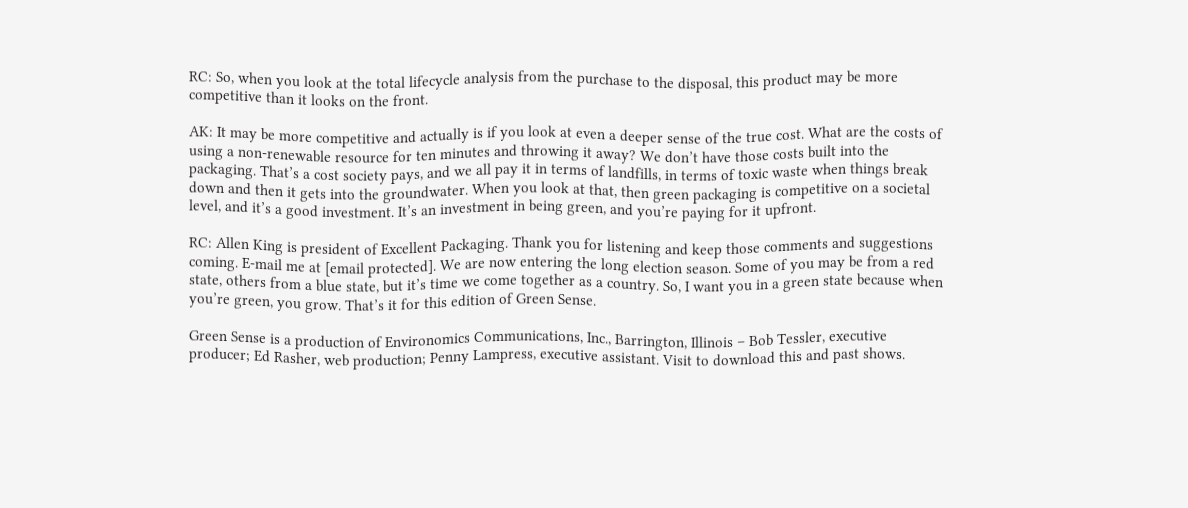RC: So, when you look at the total lifecycle analysis from the purchase to the disposal, this product may be more competitive than it looks on the front.

AK: It may be more competitive and actually is if you look at even a deeper sense of the true cost. What are the costs of using a non-renewable resource for ten minutes and throwing it away? We don’t have those costs built into the packaging. That’s a cost society pays, and we all pay it in terms of landfills, in terms of toxic waste when things break down and then it gets into the groundwater. When you look at that, then green packaging is competitive on a societal level, and it’s a good investment. It’s an investment in being green, and you’re paying for it upfront.

RC: Allen King is president of Excellent Packaging. Thank you for listening and keep those comments and suggestions coming. E-mail me at [email protected]. We are now entering the long election season. Some of you may be from a red state, others from a blue state, but it’s time we come together as a country. So, I want you in a green state because when you’re green, you grow. That’s it for this edition of Green Sense.

Green Sense is a production of Environomics Communications, Inc., Barrington, Illinois – Bob Tessler, executive producer; Ed Rasher, web production; Penny Lampress, executive assistant. Visit to download this and past shows.